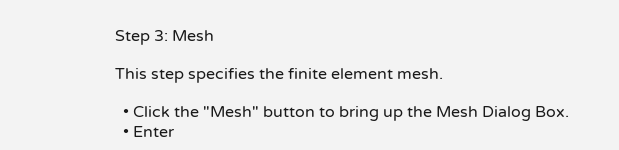Step 3: Mesh

This step specifies the finite element mesh.

  • Click the "Mesh" button to bring up the Mesh Dialog Box.
  • Enter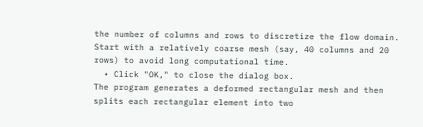the number of columns and rows to discretize the flow domain. Start with a relatively coarse mesh (say, 40 columns and 20 rows) to avoid long computational time.
  • Click "OK," to close the dialog box.
The program generates a deformed rectangular mesh and then splits each rectangular element into two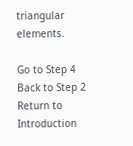triangular elements.

Go to Step 4
Back to Step 2
Return to Introduction